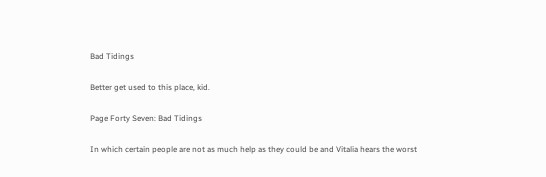Bad Tidings

Better get used to this place, kid.

Page Forty Seven: Bad Tidings

In which certain people are not as much help as they could be and Vitalia hears the worst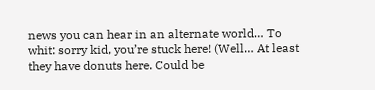news you can hear in an alternate world… To whit: sorry kid, you’re stuck here! (Well… At least they have donuts here. Could be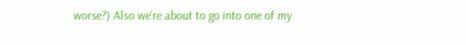worse?) Also we’re about to go into one of my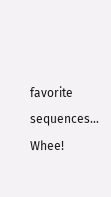favorite sequences… Whee!